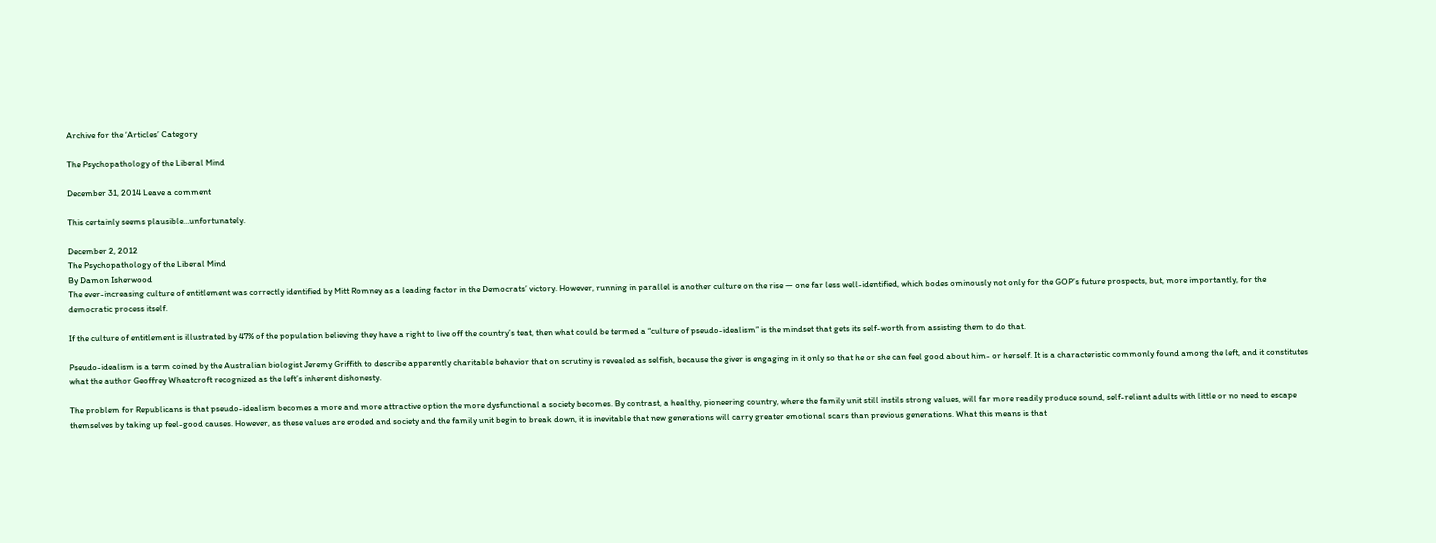Archive for the ‘Articles’ Category

The Psychopathology of the Liberal Mind

December 31, 2014 Leave a comment

This certainly seems plausible…unfortunately.

December 2, 2012
The Psychopathology of the Liberal Mind
By Damon Isherwood
The ever-increasing culture of entitlement was correctly identified by Mitt Romney as a leading factor in the Democrats’ victory. However, running in parallel is another culture on the rise — one far less well-identified, which bodes ominously not only for the GOP’s future prospects, but, more importantly, for the democratic process itself.

If the culture of entitlement is illustrated by 47% of the population believing they have a right to live off the country’s teat, then what could be termed a “culture of pseudo-idealism” is the mindset that gets its self-worth from assisting them to do that.

Pseudo-idealism is a term coined by the Australian biologist Jeremy Griffith to describe apparently charitable behavior that on scrutiny is revealed as selfish, because the giver is engaging in it only so that he or she can feel good about him- or herself. It is a characteristic commonly found among the left, and it constitutes what the author Geoffrey Wheatcroft recognized as the left’s inherent dishonesty.

The problem for Republicans is that pseudo-idealism becomes a more and more attractive option the more dysfunctional a society becomes. By contrast, a healthy, pioneering country, where the family unit still instils strong values, will far more readily produce sound, self-reliant adults with little or no need to escape themselves by taking up feel-good causes. However, as these values are eroded and society and the family unit begin to break down, it is inevitable that new generations will carry greater emotional scars than previous generations. What this means is that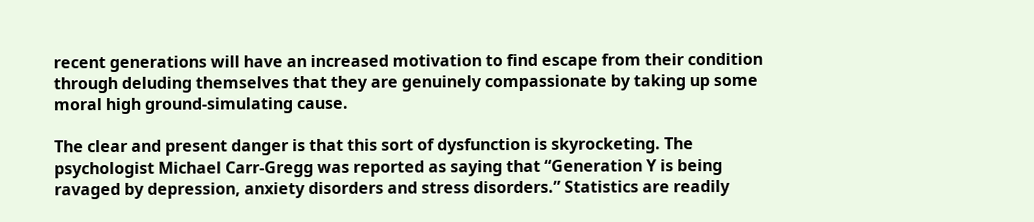recent generations will have an increased motivation to find escape from their condition through deluding themselves that they are genuinely compassionate by taking up some moral high ground-simulating cause.

The clear and present danger is that this sort of dysfunction is skyrocketing. The psychologist Michael Carr-Gregg was reported as saying that “Generation Y is being ravaged by depression, anxiety disorders and stress disorders.” Statistics are readily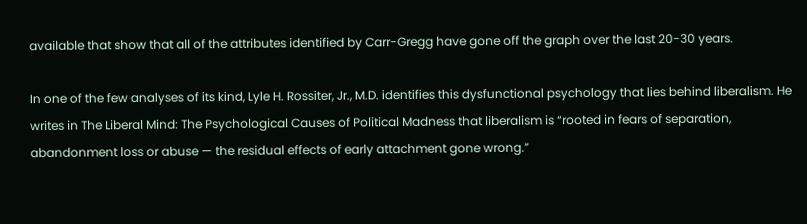available that show that all of the attributes identified by Carr-Gregg have gone off the graph over the last 20-30 years.

In one of the few analyses of its kind, Lyle H. Rossiter, Jr., M.D. identifies this dysfunctional psychology that lies behind liberalism. He writes in The Liberal Mind: The Psychological Causes of Political Madness that liberalism is “rooted in fears of separation, abandonment loss or abuse — the residual effects of early attachment gone wrong.”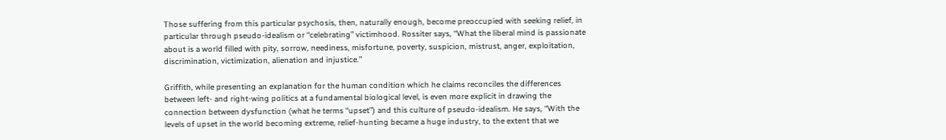Those suffering from this particular psychosis, then, naturally enough, become preoccupied with seeking relief, in particular through pseudo-idealism or “celebrating” victimhood. Rossiter says, “What the liberal mind is passionate about is a world filled with pity, sorrow, neediness, misfortune, poverty, suspicion, mistrust, anger, exploitation, discrimination, victimization, alienation and injustice.”

Griffith, while presenting an explanation for the human condition which he claims reconciles the differences between left- and right-wing politics at a fundamental biological level, is even more explicit in drawing the connection between dysfunction (what he terms “upset”) and this culture of pseudo-idealism. He says, “With the levels of upset in the world becoming extreme, relief-hunting became a huge industry, to the extent that we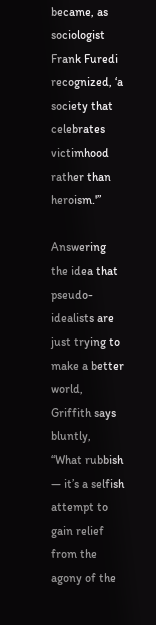became, as sociologist Frank Furedi recognized, ‘a society that celebrates victimhood rather than heroism.'”

Answering the idea that pseudo-idealists are just trying to make a better world, Griffith says bluntly, “What rubbish — it’s a selfish attempt to gain relief from the agony of the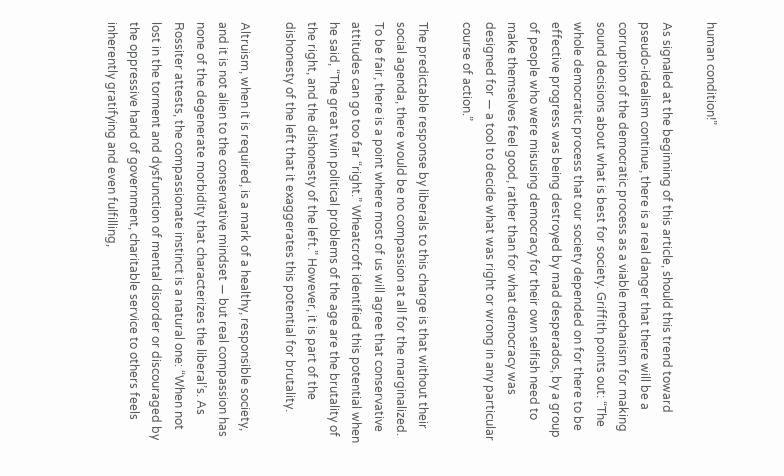human condition!”

As signaled at the beginning of this article, should this trend toward pseudo-idealism continue, there is a real danger that there will be a corruption of the democratic process as a viable mechanism for making sound decisions about what is best for society. Griffith points out: “The whole democratic process that our society depended on for there to be effective progress was being destroyed by mad desperados, by a group of people who were misusing democracy for their own selfish need to make themselves feel good, rather than for what democracy was designed for — a tool to decide what was right or wrong in any particular course of action.”

The predictable response by liberals to this charge is that without their social agenda, there would be no compassion at all for the marginalized. To be fair, there is a point where most of us will agree that conservative attitudes can go too far “right.” Wheatcroft identified this potential when he said, “The great twin political problems of the age are the brutality of the right, and the dishonesty of the left.” However, it is part of the dishonesty of the left that it exaggerates this potential for brutality.

Altruism, when it is required, is a mark of a healthy, responsible society, and it is not alien to the conservative mindset — but real compassion has none of the degenerate morbidity that characterizes the liberal’s. As Rossiter attests, the compassionate instinct is a natural one: “When not lost in the torment and dysfunction of mental disorder or discouraged by the oppressive hand of government, charitable service to others feels inherently gratifying and even fulfilling,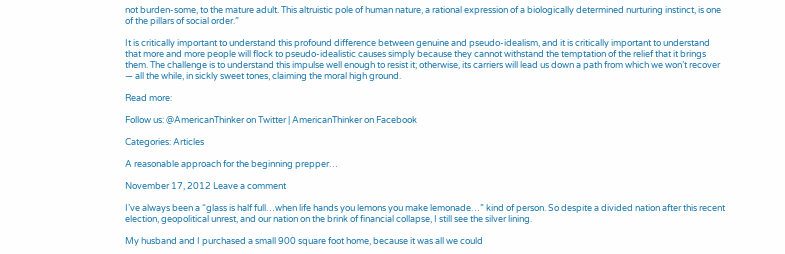not burden-some, to the mature adult. This altruistic pole of human nature, a rational expression of a biologically determined nurturing instinct, is one of the pillars of social order.”

It is critically important to understand this profound difference between genuine and pseudo-idealism, and it is critically important to understand that more and more people will flock to pseudo-idealistic causes simply because they cannot withstand the temptation of the relief that it brings them. The challenge is to understand this impulse well enough to resist it; otherwise, its carriers will lead us down a path from which we won’t recover — all the while, in sickly sweet tones, claiming the moral high ground.

Read more:

Follow us: @AmericanThinker on Twitter | AmericanThinker on Facebook

Categories: Articles

A reasonable approach for the beginning prepper…

November 17, 2012 Leave a comment

I’ve always been a “glass is half full…when life hands you lemons you make lemonade…” kind of person. So despite a divided nation after this recent election, geopolitical unrest, and our nation on the brink of financial collapse, I still see the silver lining.

My husband and I purchased a small 900 square foot home, because it was all we could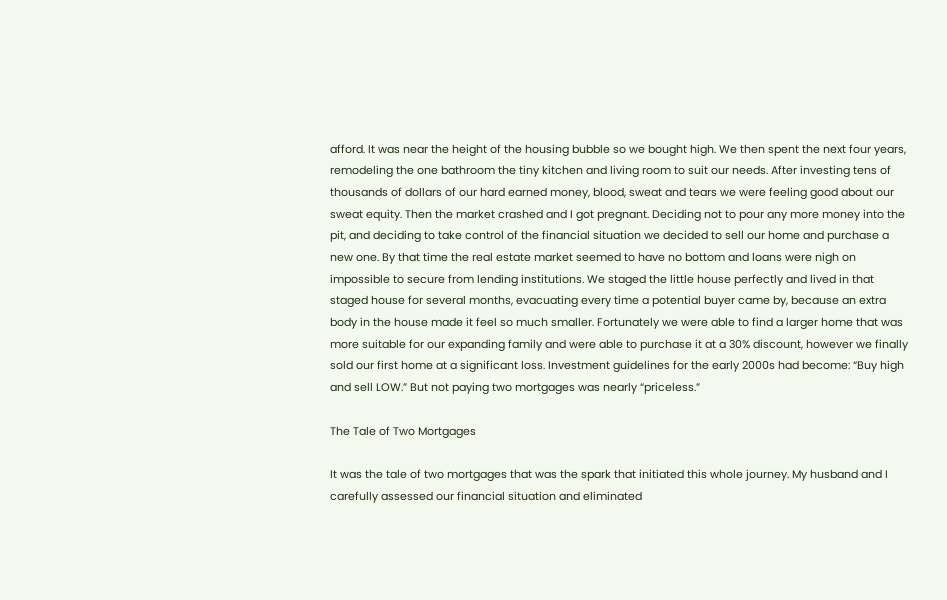afford. It was near the height of the housing bubble so we bought high. We then spent the next four years, remodeling the one bathroom the tiny kitchen and living room to suit our needs. After investing tens of thousands of dollars of our hard earned money, blood, sweat and tears we were feeling good about our sweat equity. Then the market crashed and I got pregnant. Deciding not to pour any more money into the pit, and deciding to take control of the financial situation we decided to sell our home and purchase a new one. By that time the real estate market seemed to have no bottom and loans were nigh on impossible to secure from lending institutions. We staged the little house perfectly and lived in that staged house for several months, evacuating every time a potential buyer came by, because an extra body in the house made it feel so much smaller. Fortunately we were able to find a larger home that was more suitable for our expanding family and were able to purchase it at a 30% discount, however we finally sold our first home at a significant loss. Investment guidelines for the early 2000s had become: “Buy high and sell LOW.” But not paying two mortgages was nearly “priceless.”

The Tale of Two Mortgages

It was the tale of two mortgages that was the spark that initiated this whole journey. My husband and I carefully assessed our financial situation and eliminated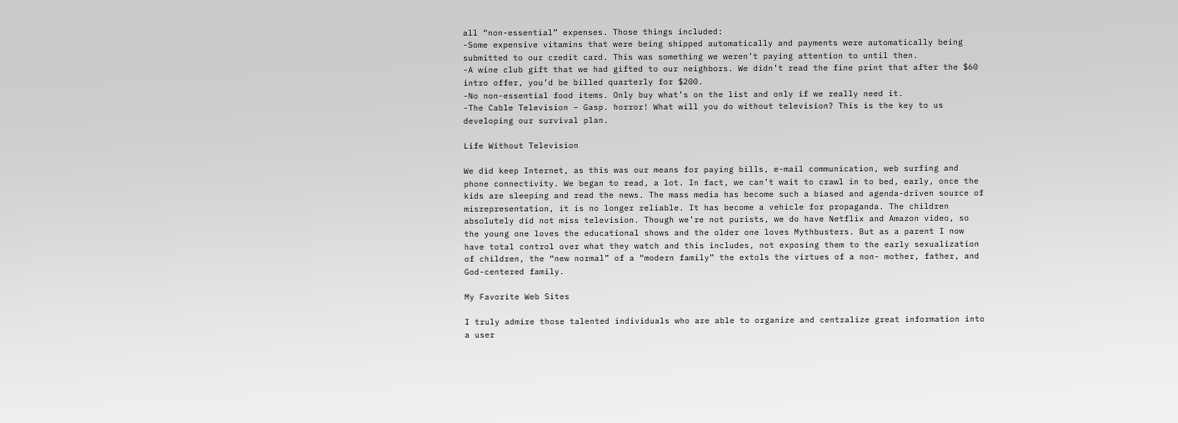all “non-essential” expenses. Those things included:
-Some expensive vitamins that were being shipped automatically and payments were automatically being submitted to our credit card. This was something we weren’t paying attention to until then.
-A wine club gift that we had gifted to our neighbors. We didn’t read the fine print that after the $60 intro offer, you’d be billed quarterly for $200.
-No non-essential food items. Only buy what’s on the list and only if we really need it.
-The Cable Television – Gasp. horror! What will you do without television? This is the key to us developing our survival plan.

Life Without Television

We did keep Internet, as this was our means for paying bills, e-mail communication, web surfing and phone connectivity. We began to read, a lot. In fact, we can’t wait to crawl in to bed, early, once the kids are sleeping and read the news. The mass media has become such a biased and agenda-driven source of misrepresentation, it is no longer reliable. It has become a vehicle for propaganda. The children absolutely did not miss television. Though we’re not purists, we do have Netflix and Amazon video, so the young one loves the educational shows and the older one loves Mythbusters. But as a parent I now have total control over what they watch and this includes, not exposing them to the early sexualization of children, the “new normal” of a “modern family” the extols the virtues of a non- mother, father, and God-centered family.

My Favorite Web Sites

I truly admire those talented individuals who are able to organize and centralize great information into a user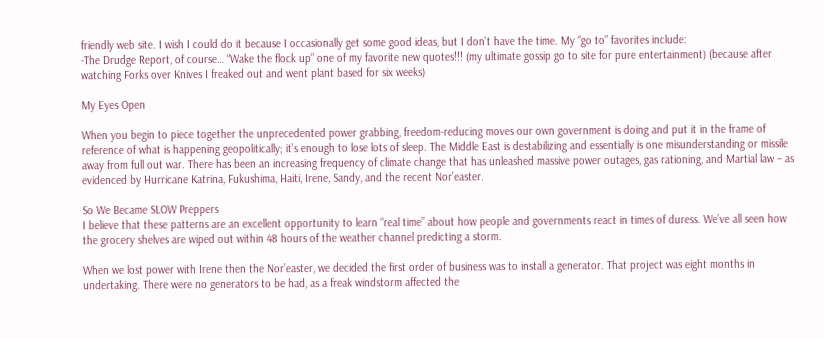friendly web site. I wish I could do it because I occasionally get some good ideas, but I don’t have the time. My “go to” favorites include:
-The Drudge Report, of course… “Wake the flock up” one of my favorite new quotes!!! (my ultimate gossip go to site for pure entertainment) (because after watching Forks over Knives I freaked out and went plant based for six weeks)

My Eyes Open

When you begin to piece together the unprecedented power grabbing, freedom-reducing moves our own government is doing and put it in the frame of reference of what is happening geopolitically; it’s enough to lose lots of sleep. The Middle East is destabilizing and essentially is one misunderstanding or missile away from full out war. There has been an increasing frequency of climate change that has unleashed massive power outages, gas rationing, and Martial law – as evidenced by Hurricane Katrina, Fukushima, Haiti, Irene, Sandy, and the recent Nor’easter.

So We Became SLOW Preppers
I believe that these patterns are an excellent opportunity to learn “real time” about how people and governments react in times of duress. We’ve all seen how the grocery shelves are wiped out within 48 hours of the weather channel predicting a storm.

When we lost power with Irene then the Nor’easter, we decided the first order of business was to install a generator. That project was eight months in undertaking. There were no generators to be had, as a freak windstorm affected the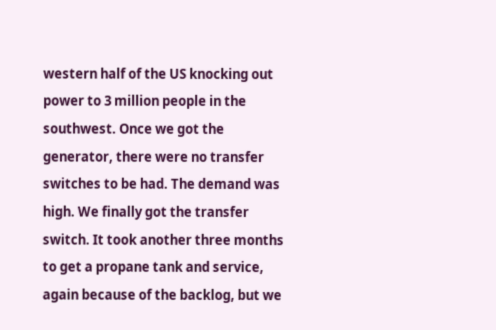western half of the US knocking out power to 3 million people in the southwest. Once we got the generator, there were no transfer switches to be had. The demand was high. We finally got the transfer switch. It took another three months to get a propane tank and service, again because of the backlog, but we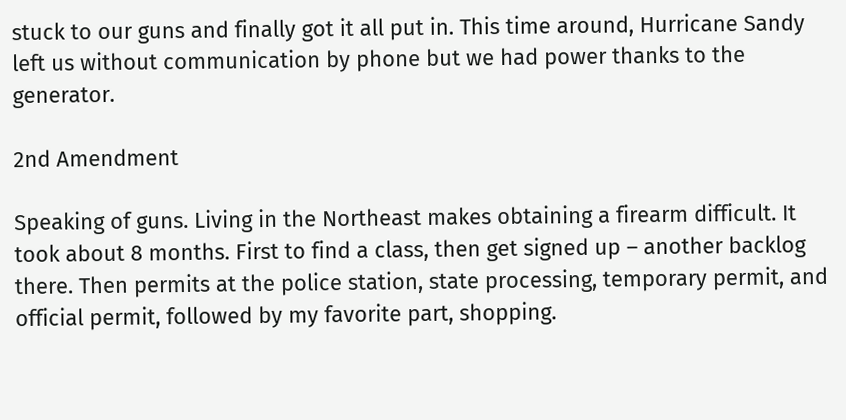stuck to our guns and finally got it all put in. This time around, Hurricane Sandy left us without communication by phone but we had power thanks to the generator.

2nd Amendment

Speaking of guns. Living in the Northeast makes obtaining a firearm difficult. It took about 8 months. First to find a class, then get signed up – another backlog there. Then permits at the police station, state processing, temporary permit, and official permit, followed by my favorite part, shopping.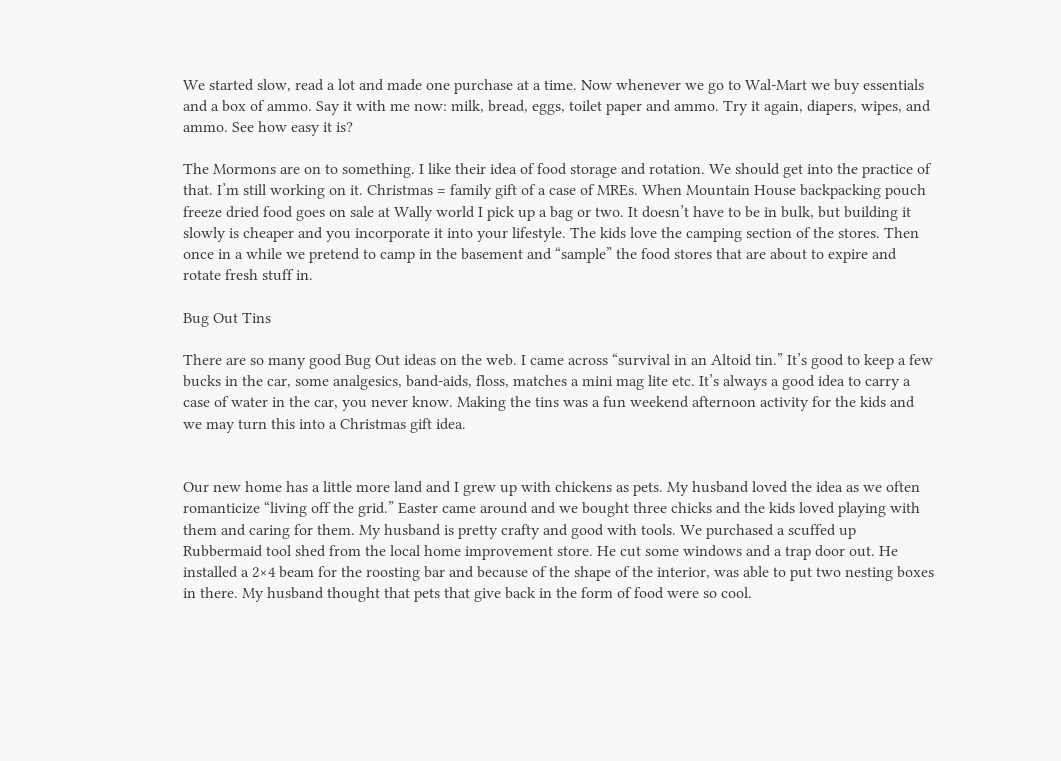We started slow, read a lot and made one purchase at a time. Now whenever we go to Wal-Mart we buy essentials and a box of ammo. Say it with me now: milk, bread, eggs, toilet paper and ammo. Try it again, diapers, wipes, and ammo. See how easy it is?

The Mormons are on to something. I like their idea of food storage and rotation. We should get into the practice of that. I’m still working on it. Christmas = family gift of a case of MREs. When Mountain House backpacking pouch freeze dried food goes on sale at Wally world I pick up a bag or two. It doesn’t have to be in bulk, but building it slowly is cheaper and you incorporate it into your lifestyle. The kids love the camping section of the stores. Then once in a while we pretend to camp in the basement and “sample” the food stores that are about to expire and rotate fresh stuff in.

Bug Out Tins

There are so many good Bug Out ideas on the web. I came across “survival in an Altoid tin.” It’s good to keep a few bucks in the car, some analgesics, band-aids, floss, matches a mini mag lite etc. It’s always a good idea to carry a case of water in the car, you never know. Making the tins was a fun weekend afternoon activity for the kids and we may turn this into a Christmas gift idea.


Our new home has a little more land and I grew up with chickens as pets. My husband loved the idea as we often romanticize “living off the grid.” Easter came around and we bought three chicks and the kids loved playing with them and caring for them. My husband is pretty crafty and good with tools. We purchased a scuffed up Rubbermaid tool shed from the local home improvement store. He cut some windows and a trap door out. He installed a 2×4 beam for the roosting bar and because of the shape of the interior, was able to put two nesting boxes in there. My husband thought that pets that give back in the form of food were so cool.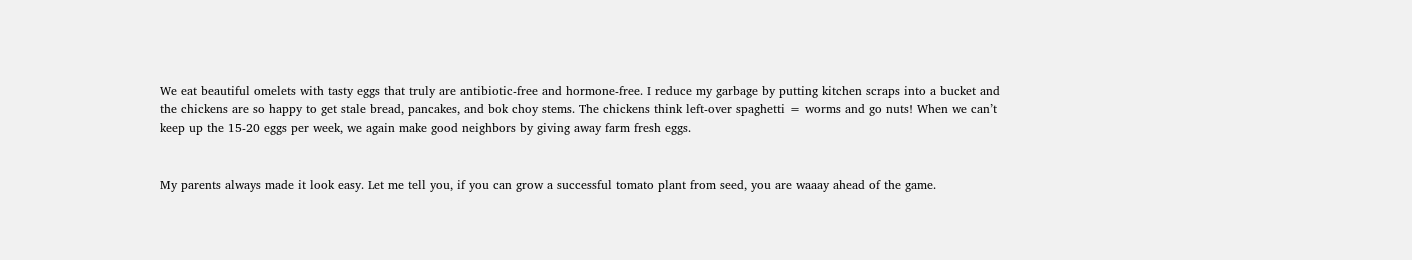We eat beautiful omelets with tasty eggs that truly are antibiotic-free and hormone-free. I reduce my garbage by putting kitchen scraps into a bucket and the chickens are so happy to get stale bread, pancakes, and bok choy stems. The chickens think left-over spaghetti = worms and go nuts! When we can’t keep up the 15-20 eggs per week, we again make good neighbors by giving away farm fresh eggs.


My parents always made it look easy. Let me tell you, if you can grow a successful tomato plant from seed, you are waaay ahead of the game.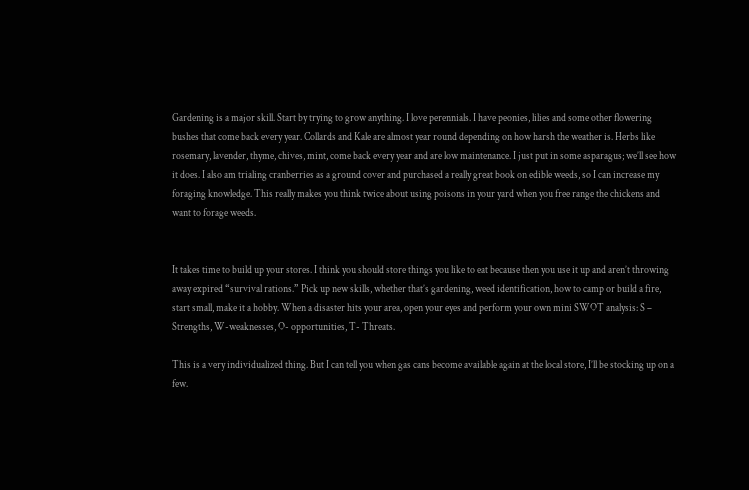Gardening is a major skill. Start by trying to grow anything. I love perennials. I have peonies, lilies and some other flowering bushes that come back every year. Collards and Kale are almost year round depending on how harsh the weather is. Herbs like rosemary, lavender, thyme, chives, mint, come back every year and are low maintenance. I just put in some asparagus; we’ll see how it does. I also am trialing cranberries as a ground cover and purchased a really great book on edible weeds, so I can increase my foraging knowledge. This really makes you think twice about using poisons in your yard when you free range the chickens and want to forage weeds.


It takes time to build up your stores. I think you should store things you like to eat because then you use it up and aren’t throwing away expired “survival rations.” Pick up new skills, whether that’s gardening, weed identification, how to camp or build a fire, start small, make it a hobby. When a disaster hits your area, open your eyes and perform your own mini SWOT analysis: S – Strengths, W-weaknesses, O- opportunities, T- Threats.

This is a very individualized thing. But I can tell you when gas cans become available again at the local store, I’ll be stocking up on a few.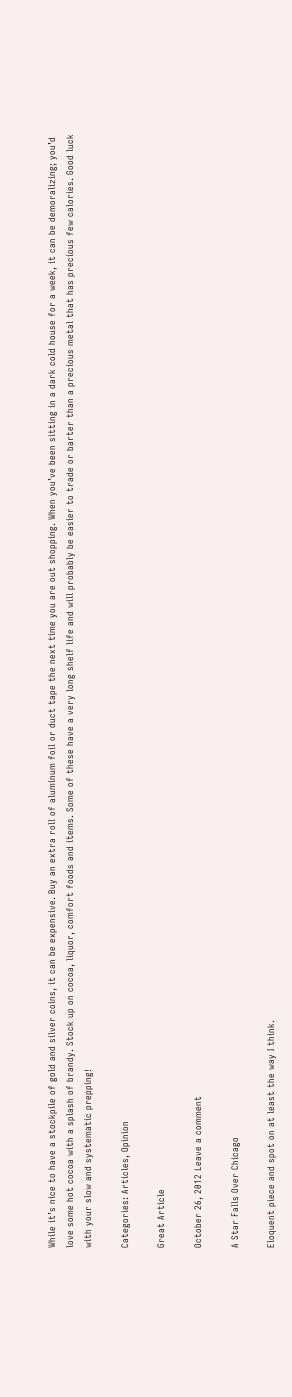While it’s nice to have a stockpile of gold and silver coins, it can be expensive. Buy an extra roll of aluminum foil or duct tape the next time you are out shopping. When you’ve been sitting in a dark cold house for a week, it can be demoralizing; you’d love some hot cocoa with a splash of brandy. Stock up on cocoa, liquor, comfort foods and items. Some of these have a very long shelf life and will probably be easier to trade or barter than a precious metal that has precious few calories. Good luck with your slow and systematic prepping!

Categories: Articles, Opinion

Great Article

October 26, 2012 Leave a comment

A Star Falls Over Chicago

Eloquent piece and spot on at least the way I think.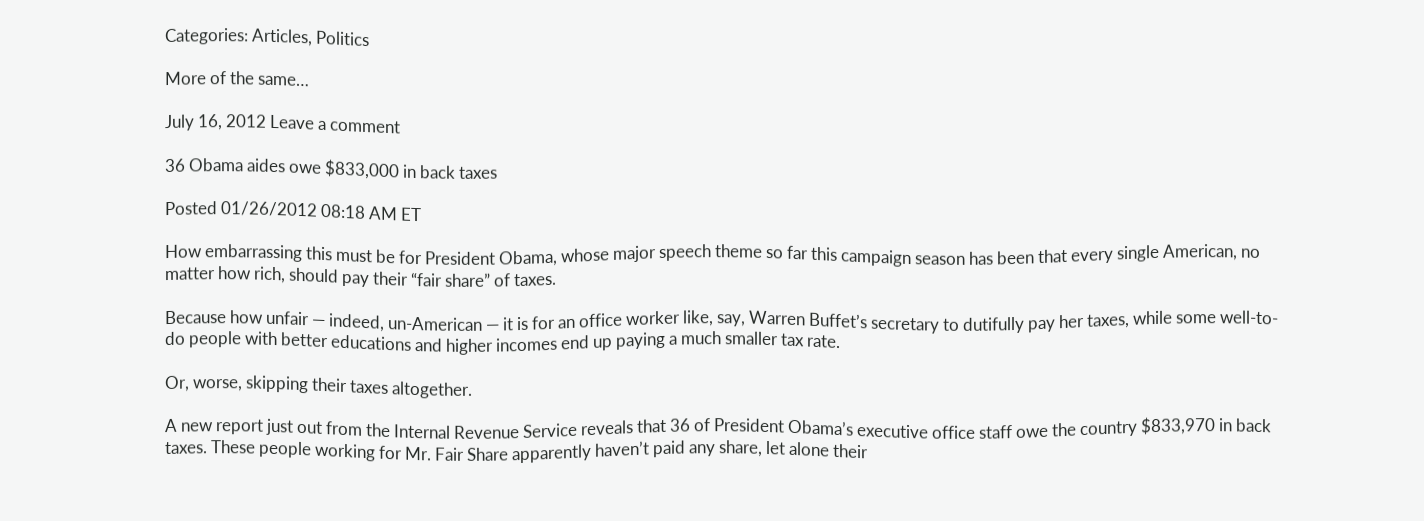Categories: Articles, Politics

More of the same…

July 16, 2012 Leave a comment

36 Obama aides owe $833,000 in back taxes

Posted 01/26/2012 08:18 AM ET

How embarrassing this must be for President Obama, whose major speech theme so far this campaign season has been that every single American, no matter how rich, should pay their “fair share” of taxes.

Because how unfair — indeed, un-American — it is for an office worker like, say, Warren Buffet’s secretary to dutifully pay her taxes, while some well-to-do people with better educations and higher incomes end up paying a much smaller tax rate.

Or, worse, skipping their taxes altogether.

A new report just out from the Internal Revenue Service reveals that 36 of President Obama’s executive office staff owe the country $833,970 in back taxes. These people working for Mr. Fair Share apparently haven’t paid any share, let alone their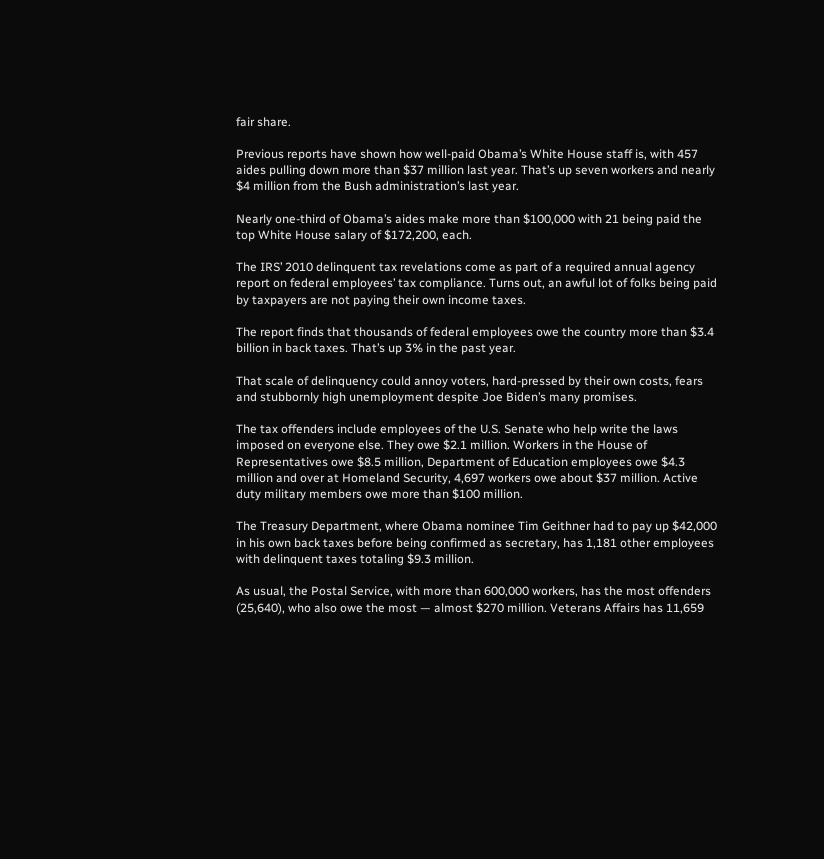fair share.

Previous reports have shown how well-paid Obama’s White House staff is, with 457 aides pulling down more than $37 million last year. That’s up seven workers and nearly $4 million from the Bush administration’s last year.

Nearly one-third of Obama’s aides make more than $100,000 with 21 being paid the top White House salary of $172,200, each.

The IRS’ 2010 delinquent tax revelations come as part of a required annual agency report on federal employees’ tax compliance. Turns out, an awful lot of folks being paid by taxpayers are not paying their own income taxes.

The report finds that thousands of federal employees owe the country more than $3.4 billion in back taxes. That’s up 3% in the past year.

That scale of delinquency could annoy voters, hard-pressed by their own costs, fears and stubbornly high unemployment despite Joe Biden’s many promises.

The tax offenders include employees of the U.S. Senate who help write the laws imposed on everyone else. They owe $2.1 million. Workers in the House of Representatives owe $8.5 million, Department of Education employees owe $4.3 million and over at Homeland Security, 4,697 workers owe about $37 million. Active duty military members owe more than $100 million.

The Treasury Department, where Obama nominee Tim Geithner had to pay up $42,000 in his own back taxes before being confirmed as secretary, has 1,181 other employees with delinquent taxes totaling $9.3 million.

As usual, the Postal Service, with more than 600,000 workers, has the most offenders (25,640), who also owe the most — almost $270 million. Veterans Affairs has 11,659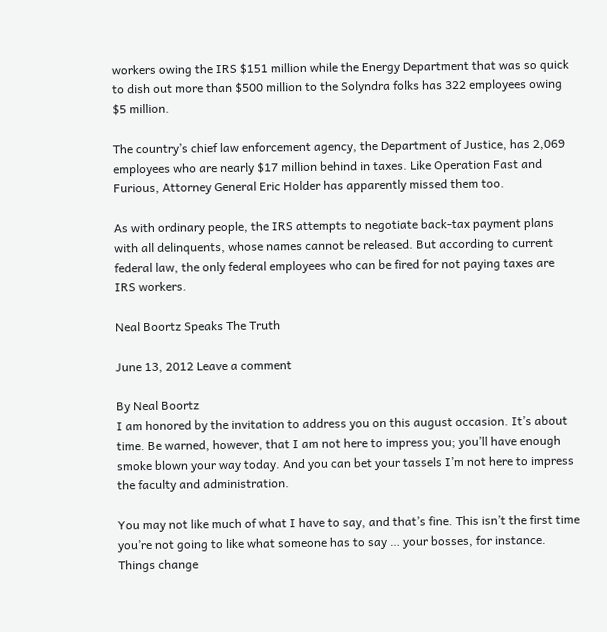workers owing the IRS $151 million while the Energy Department that was so quick to dish out more than $500 million to the Solyndra folks has 322 employees owing $5 million.

The country’s chief law enforcement agency, the Department of Justice, has 2,069 employees who are nearly $17 million behind in taxes. Like Operation Fast and Furious, Attorney General Eric Holder has apparently missed them too.

As with ordinary people, the IRS attempts to negotiate back-tax payment plans with all delinquents, whose names cannot be released. But according to current federal law, the only federal employees who can be fired for not paying taxes are IRS workers.

Neal Boortz Speaks The Truth

June 13, 2012 Leave a comment

By Neal Boortz
I am honored by the invitation to address you on this august occasion. It’s about time. Be warned, however, that I am not here to impress you; you’ll have enough smoke blown your way today. And you can bet your tassels I’m not here to impress the faculty and administration.

You may not like much of what I have to say, and that’s fine. This isn’t the first time you’re not going to like what someone has to say … your bosses, for instance. Things change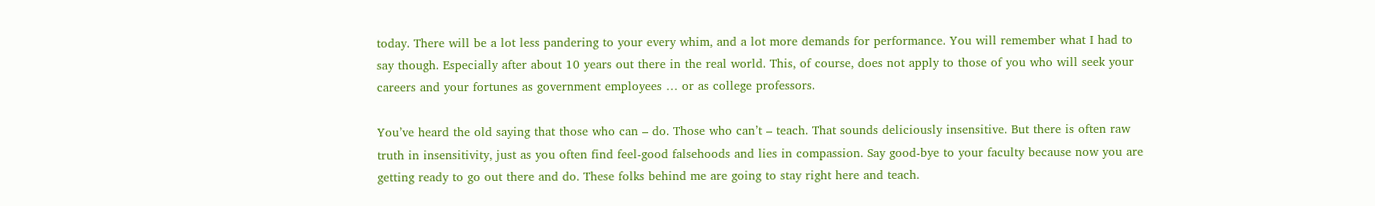today. There will be a lot less pandering to your every whim, and a lot more demands for performance. You will remember what I had to say though. Especially after about 10 years out there in the real world. This, of course, does not apply to those of you who will seek your careers and your fortunes as government employees … or as college professors.

You’ve heard the old saying that those who can – do. Those who can’t – teach. That sounds deliciously insensitive. But there is often raw truth in insensitivity, just as you often find feel-good falsehoods and lies in compassion. Say good-bye to your faculty because now you are getting ready to go out there and do. These folks behind me are going to stay right here and teach.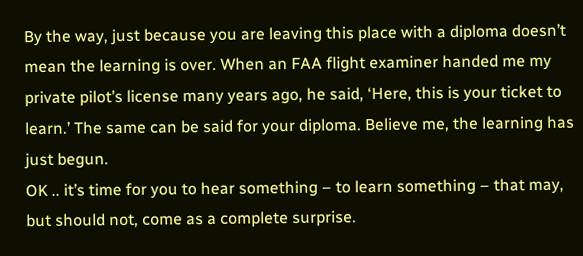By the way, just because you are leaving this place with a diploma doesn’t mean the learning is over. When an FAA flight examiner handed me my private pilot’s license many years ago, he said, ‘Here, this is your ticket to learn.’ The same can be said for your diploma. Believe me, the learning has just begun.
OK .. it’s time for you to hear something – to learn something – that may, but should not, come as a complete surprise.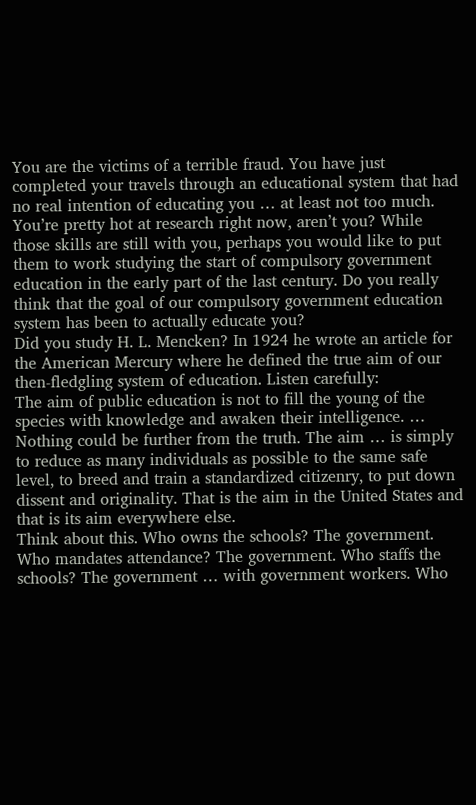You are the victims of a terrible fraud. You have just completed your travels through an educational system that had no real intention of educating you … at least not too much.
You’re pretty hot at research right now, aren’t you? While those skills are still with you, perhaps you would like to put them to work studying the start of compulsory government education in the early part of the last century. Do you really think that the goal of our compulsory government education system has been to actually educate you?
Did you study H. L. Mencken? In 1924 he wrote an article for the American Mercury where he defined the true aim of our then-fledgling system of education. Listen carefully:
The aim of public education is not to fill the young of the species with knowledge and awaken their intelligence. … Nothing could be further from the truth. The aim … is simply to reduce as many individuals as possible to the same safe level, to breed and train a standardized citizenry, to put down dissent and originality. That is the aim in the United States and that is its aim everywhere else.
Think about this. Who owns the schools? The government. Who mandates attendance? The government. Who staffs the schools? The government … with government workers. Who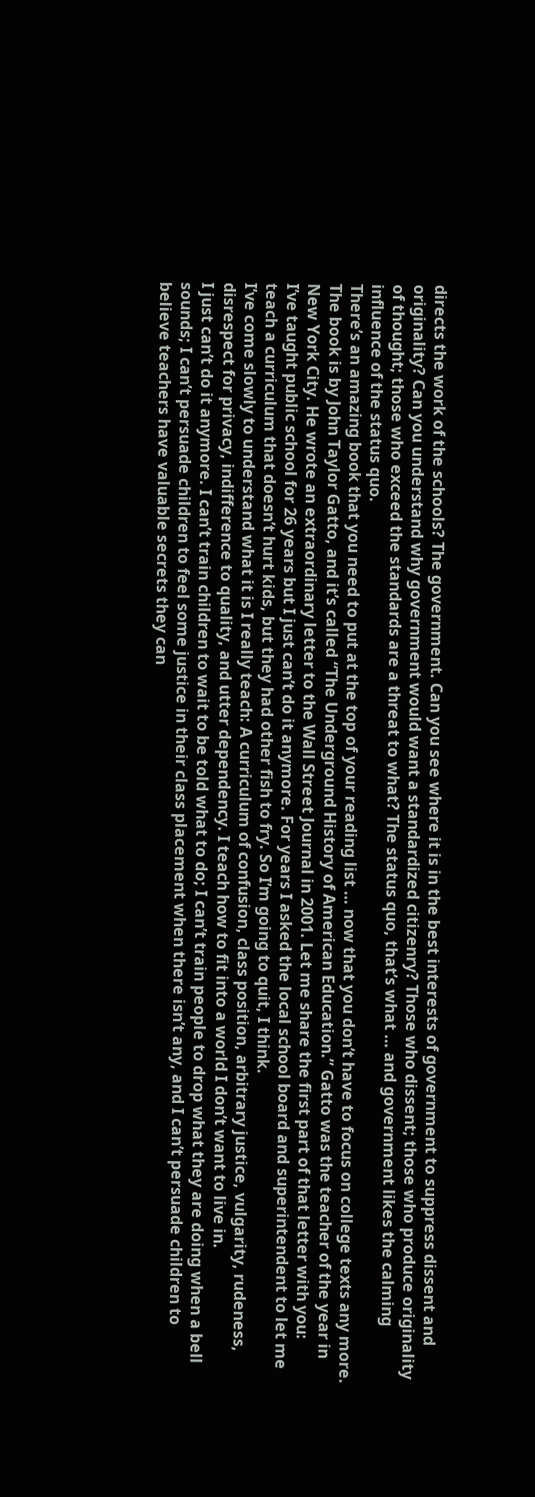directs the work of the schools? The government. Can you see where it is in the best interests of government to suppress dissent and originality? Can you understand why government would want a standardized citizenry? Those who dissent; those who produce originality of thought; those who exceed the standards are a threat to what? The status quo, that’s what … and government likes the calming influence of the status quo.
There’s an amazing book that you need to put at the top of your reading list … now that you don’t have to focus on college texts any more. The book is by John Taylor Gatto, and it’s called “The Underground History of American Education.” Gatto was the teacher of the year in New York City. He wrote an extraordinary letter to the Wall Street Journal in 2001. Let me share the first part of that letter with you:
I’ve taught public school for 26 years but I just can’t do it anymore. For years I asked the local school board and superintendent to let me teach a curriculum that doesn’t hurt kids, but they had other fish to fry. So I’m going to quit, I think.
I’ve come slowly to understand what it is I really teach: A curriculum of confusion, class position, arbitrary justice, vulgarity, rudeness, disrespect for privacy, indifference to quality, and utter dependency. I teach how to fit into a world I don’t want to live in.
I just can’t do it anymore. I can’t train children to wait to be told what to do; I can’t train people to drop what they are doing when a bell sounds; I can’t persuade children to feel some justice in their class placement when there isn’t any, and I can’t persuade children to believe teachers have valuable secrets they can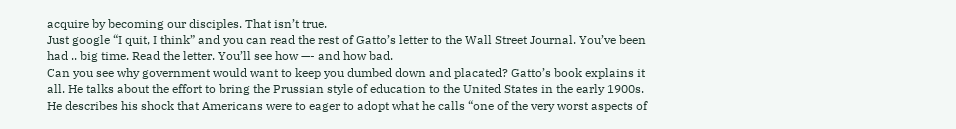acquire by becoming our disciples. That isn’t true.
Just google “I quit, I think” and you can read the rest of Gatto’s letter to the Wall Street Journal. You’ve been had .. big time. Read the letter. You’ll see how —- and how bad.
Can you see why government would want to keep you dumbed down and placated? Gatto’s book explains it all. He talks about the effort to bring the Prussian style of education to the United States in the early 1900s. He describes his shock that Americans were to eager to adopt what he calls “one of the very worst aspects of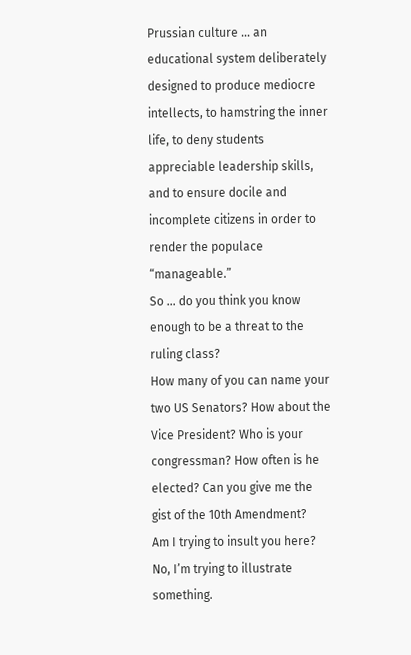Prussian culture … an educational system deliberately designed to produce mediocre intellects, to hamstring the inner life, to deny students appreciable leadership skills, and to ensure docile and incomplete citizens in order to render the populace “manageable.”
So … do you think you know enough to be a threat to the ruling class?
How many of you can name your two US Senators? How about the Vice President? Who is your congressman? How often is he elected? Can you give me the gist of the 10th Amendment?
Am I trying to insult you here? No, I’m trying to illustrate something.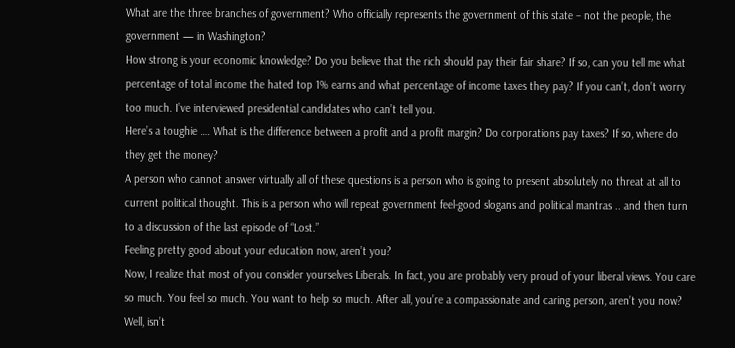What are the three branches of government? Who officially represents the government of this state – not the people, the government — in Washington?
How strong is your economic knowledge? Do you believe that the rich should pay their fair share? If so, can you tell me what percentage of total income the hated top 1% earns and what percentage of income taxes they pay? If you can’t, don’t worry too much. I’ve interviewed presidential candidates who can’t tell you.
Here’s a toughie …. What is the difference between a profit and a profit margin? Do corporations pay taxes? If so, where do they get the money?
A person who cannot answer virtually all of these questions is a person who is going to present absolutely no threat at all to current political thought. This is a person who will repeat government feel-good slogans and political mantras .. and then turn to a discussion of the last episode of “Lost.”
Feeling pretty good about your education now, aren’t you?
Now, I realize that most of you consider yourselves Liberals. In fact, you are probably very proud of your liberal views. You care so much. You feel so much. You want to help so much. After all, you’re a compassionate and caring person, aren’t you now? Well, isn’t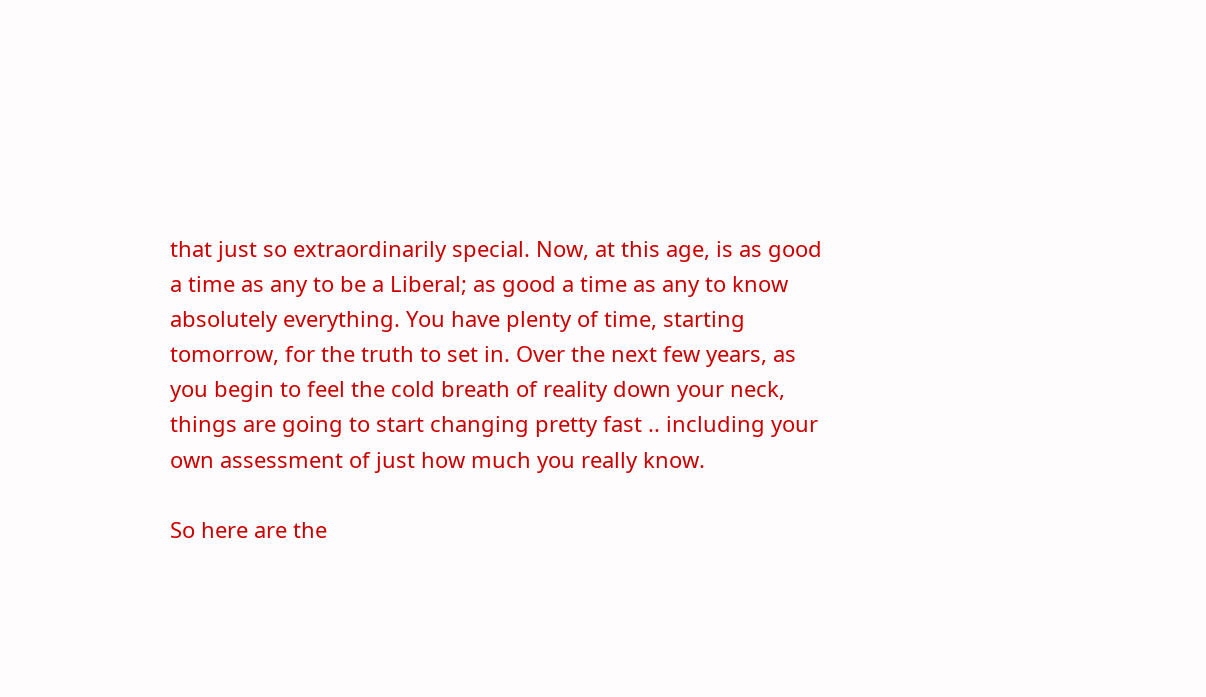that just so extraordinarily special. Now, at this age, is as good a time as any to be a Liberal; as good a time as any to know absolutely everything. You have plenty of time, starting tomorrow, for the truth to set in. Over the next few years, as you begin to feel the cold breath of reality down your neck, things are going to start changing pretty fast .. including your own assessment of just how much you really know.

So here are the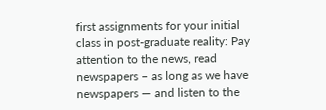first assignments for your initial class in post-graduate reality: Pay attention to the news, read newspapers – as long as we have newspapers — and listen to the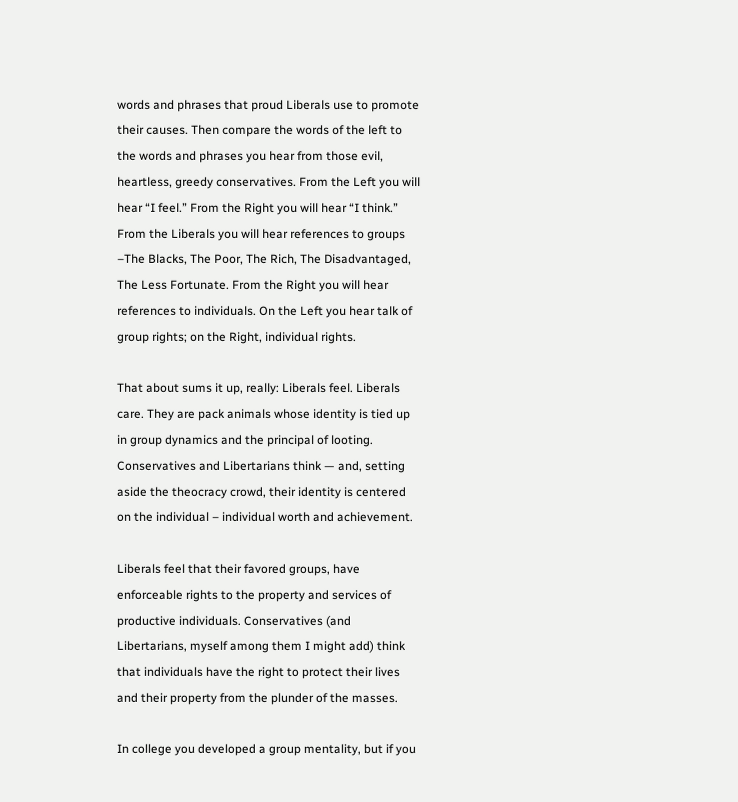words and phrases that proud Liberals use to promote their causes. Then compare the words of the left to the words and phrases you hear from those evil, heartless, greedy conservatives. From the Left you will hear “I feel.” From the Right you will hear “I think.” From the Liberals you will hear references to groups –The Blacks, The Poor, The Rich, The Disadvantaged, The Less Fortunate. From the Right you will hear references to individuals. On the Left you hear talk of group rights; on the Right, individual rights.

That about sums it up, really: Liberals feel. Liberals care. They are pack animals whose identity is tied up in group dynamics and the principal of looting. Conservatives and Libertarians think — and, setting aside the theocracy crowd, their identity is centered on the individual – individual worth and achievement.

Liberals feel that their favored groups, have enforceable rights to the property and services of productive individuals. Conservatives (and Libertarians, myself among them I might add) think that individuals have the right to protect their lives and their property from the plunder of the masses.

In college you developed a group mentality, but if you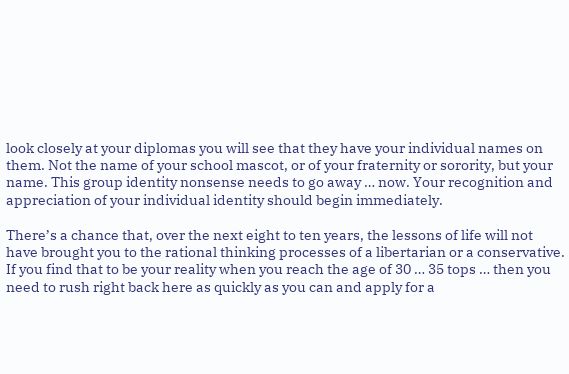look closely at your diplomas you will see that they have your individual names on them. Not the name of your school mascot, or of your fraternity or sorority, but your name. This group identity nonsense needs to go away … now. Your recognition and appreciation of your individual identity should begin immediately.

There’s a chance that, over the next eight to ten years, the lessons of life will not have brought you to the rational thinking processes of a libertarian or a conservative. If you find that to be your reality when you reach the age of 30 … 35 tops … then you need to rush right back here as quickly as you can and apply for a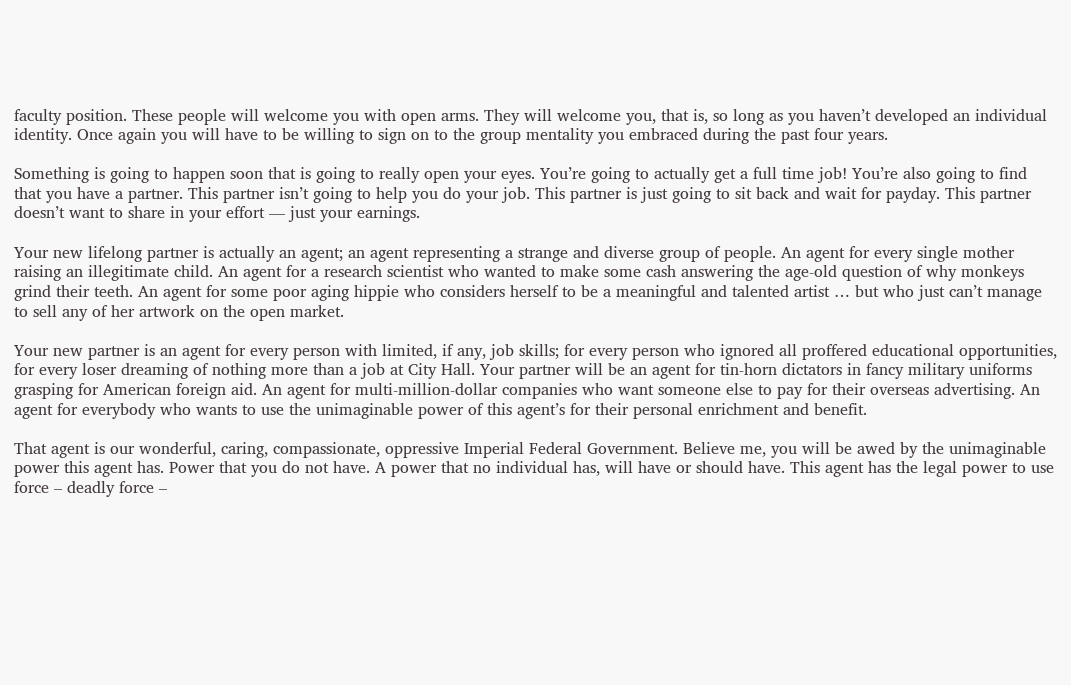faculty position. These people will welcome you with open arms. They will welcome you, that is, so long as you haven’t developed an individual identity. Once again you will have to be willing to sign on to the group mentality you embraced during the past four years.

Something is going to happen soon that is going to really open your eyes. You’re going to actually get a full time job! You’re also going to find that you have a partner. This partner isn’t going to help you do your job. This partner is just going to sit back and wait for payday. This partner doesn’t want to share in your effort — just your earnings.

Your new lifelong partner is actually an agent; an agent representing a strange and diverse group of people. An agent for every single mother raising an illegitimate child. An agent for a research scientist who wanted to make some cash answering the age-old question of why monkeys grind their teeth. An agent for some poor aging hippie who considers herself to be a meaningful and talented artist … but who just can’t manage to sell any of her artwork on the open market.

Your new partner is an agent for every person with limited, if any, job skills; for every person who ignored all proffered educational opportunities, for every loser dreaming of nothing more than a job at City Hall. Your partner will be an agent for tin-horn dictators in fancy military uniforms grasping for American foreign aid. An agent for multi-million-dollar companies who want someone else to pay for their overseas advertising. An agent for everybody who wants to use the unimaginable power of this agent’s for their personal enrichment and benefit.

That agent is our wonderful, caring, compassionate, oppressive Imperial Federal Government. Believe me, you will be awed by the unimaginable power this agent has. Power that you do not have. A power that no individual has, will have or should have. This agent has the legal power to use force – deadly force –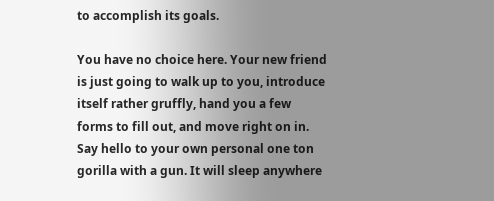to accomplish its goals.

You have no choice here. Your new friend is just going to walk up to you, introduce itself rather gruffly, hand you a few forms to fill out, and move right on in. Say hello to your own personal one ton gorilla with a gun. It will sleep anywhere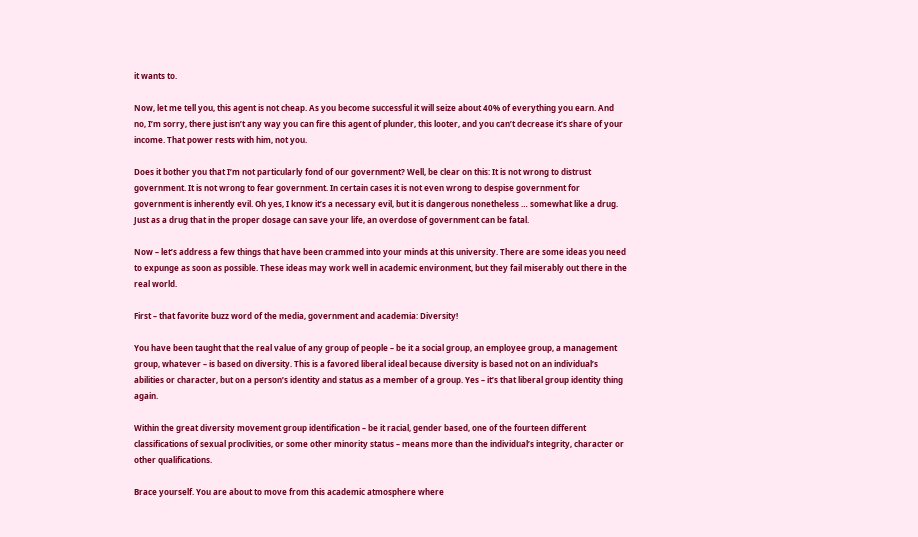it wants to.

Now, let me tell you, this agent is not cheap. As you become successful it will seize about 40% of everything you earn. And no, I’m sorry, there just isn’t any way you can fire this agent of plunder, this looter, and you can’t decrease it’s share of your income. That power rests with him, not you.

Does it bother you that I’m not particularly fond of our government? Well, be clear on this: It is not wrong to distrust government. It is not wrong to fear government. In certain cases it is not even wrong to despise government for government is inherently evil. Oh yes, I know it’s a necessary evil, but it is dangerous nonetheless … somewhat like a drug. Just as a drug that in the proper dosage can save your life, an overdose of government can be fatal.

Now – let’s address a few things that have been crammed into your minds at this university. There are some ideas you need to expunge as soon as possible. These ideas may work well in academic environment, but they fail miserably out there in the real world.

First – that favorite buzz word of the media, government and academia: Diversity!

You have been taught that the real value of any group of people – be it a social group, an employee group, a management group, whatever – is based on diversity. This is a favored liberal ideal because diversity is based not on an individual’s abilities or character, but on a person’s identity and status as a member of a group. Yes – it’s that liberal group identity thing again.

Within the great diversity movement group identification – be it racial, gender based, one of the fourteen different classifications of sexual proclivities, or some other minority status – means more than the individual’s integrity, character or other qualifications.

Brace yourself. You are about to move from this academic atmosphere where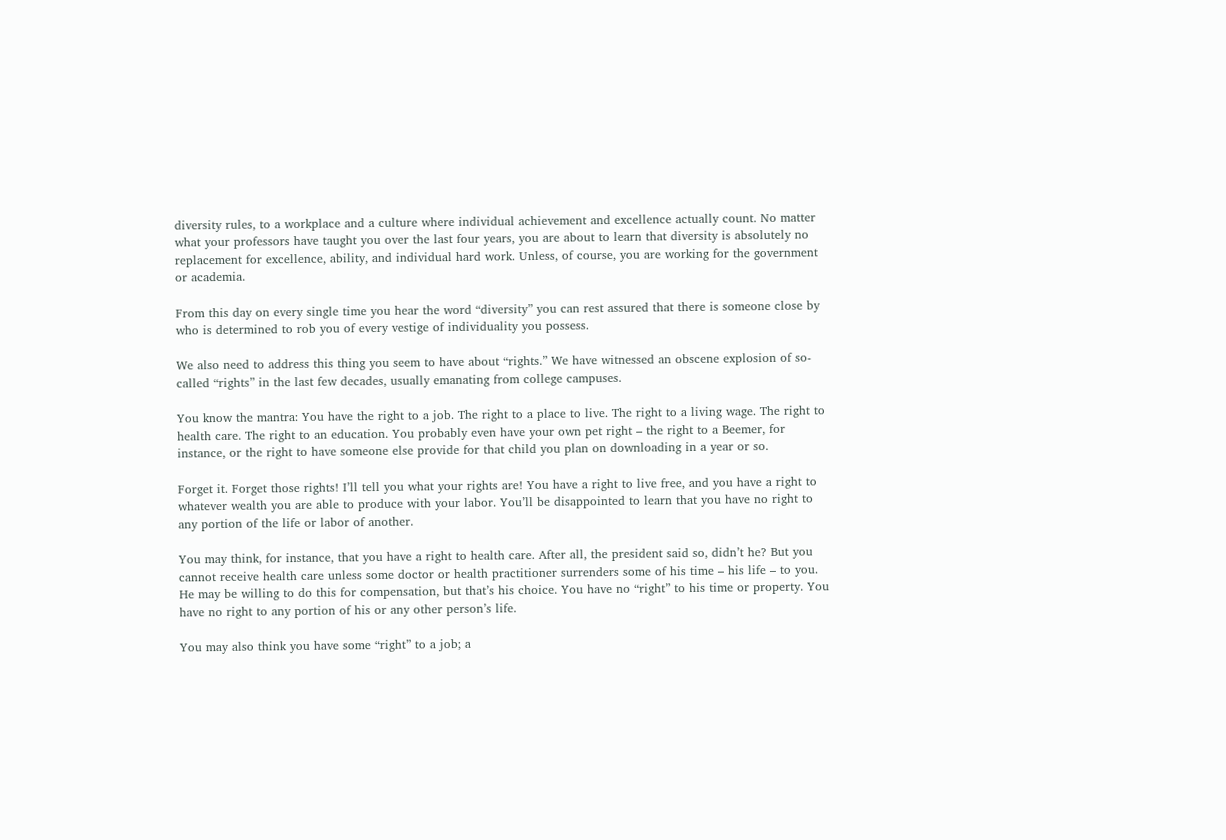diversity rules, to a workplace and a culture where individual achievement and excellence actually count. No matter what your professors have taught you over the last four years, you are about to learn that diversity is absolutely no replacement for excellence, ability, and individual hard work. Unless, of course, you are working for the government or academia.

From this day on every single time you hear the word “diversity” you can rest assured that there is someone close by who is determined to rob you of every vestige of individuality you possess.

We also need to address this thing you seem to have about “rights.” We have witnessed an obscene explosion of so-called “rights” in the last few decades, usually emanating from college campuses.

You know the mantra: You have the right to a job. The right to a place to live. The right to a living wage. The right to health care. The right to an education. You probably even have your own pet right – the right to a Beemer, for instance, or the right to have someone else provide for that child you plan on downloading in a year or so.

Forget it. Forget those rights! I’ll tell you what your rights are! You have a right to live free, and you have a right to whatever wealth you are able to produce with your labor. You’ll be disappointed to learn that you have no right to any portion of the life or labor of another.

You may think, for instance, that you have a right to health care. After all, the president said so, didn’t he? But you cannot receive health care unless some doctor or health practitioner surrenders some of his time – his life – to you. He may be willing to do this for compensation, but that’s his choice. You have no “right” to his time or property. You have no right to any portion of his or any other person’s life.

You may also think you have some “right” to a job; a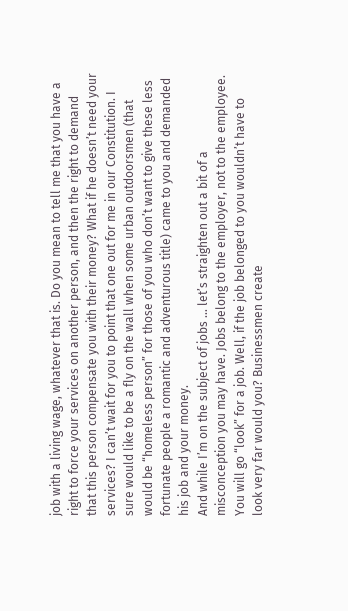job with a living wage, whatever that is. Do you mean to tell me that you have a right to force your services on another person, and then the right to demand that this person compensate you with their money? What if he doesn’t need your services? I can’t wait for you to point that one out for me in our Constitution. I sure would like to be a fly on the wall when some urban outdoorsmen (that would be “homeless person” for those of you who don’t want to give these less fortunate people a romantic and adventurous title) came to you and demanded his job and your money.
And while I’m on the subject of jobs … let’s straighten out a bit of a misconception you may have. Jobs belong to the employer, not to the employee. You will go “look” for a job. Well, if the job belonged to you wouldn’t have to look very far would you? Businessmen create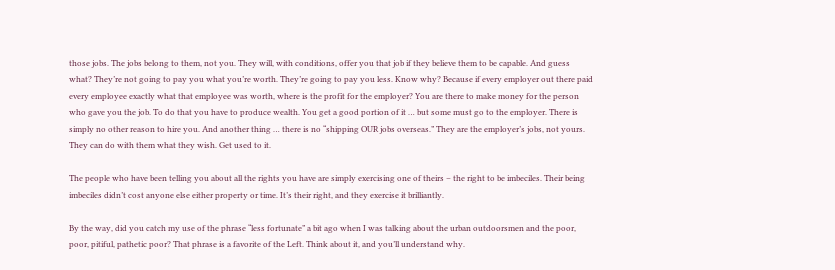those jobs. The jobs belong to them, not you. They will, with conditions, offer you that job if they believe them to be capable. And guess what? They’re not going to pay you what you’re worth. They’re going to pay you less. Know why? Because if every employer out there paid every employee exactly what that employee was worth, where is the profit for the employer? You are there to make money for the person who gave you the job. To do that you have to produce wealth. You get a good portion of it … but some must go to the employer. There is simply no other reason to hire you. And another thing … there is no “shipping OUR jobs overseas.” They are the employer’s jobs, not yours. They can do with them what they wish. Get used to it.

The people who have been telling you about all the rights you have are simply exercising one of theirs – the right to be imbeciles. Their being imbeciles didn’t cost anyone else either property or time. It’s their right, and they exercise it brilliantly.

By the way, did you catch my use of the phrase “less fortunate” a bit ago when I was talking about the urban outdoorsmen and the poor, poor, pitiful, pathetic poor? That phrase is a favorite of the Left. Think about it, and you’ll understand why.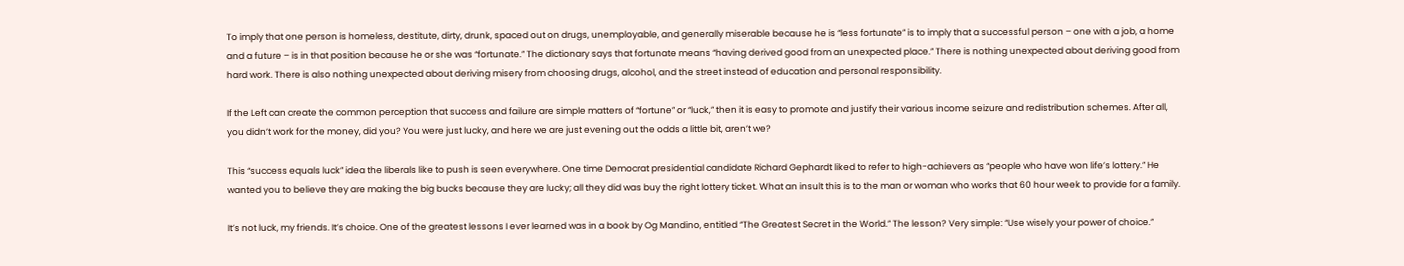To imply that one person is homeless, destitute, dirty, drunk, spaced out on drugs, unemployable, and generally miserable because he is “less fortunate” is to imply that a successful person – one with a job, a home and a future – is in that position because he or she was “fortunate.” The dictionary says that fortunate means “having derived good from an unexpected place.” There is nothing unexpected about deriving good from hard work. There is also nothing unexpected about deriving misery from choosing drugs, alcohol, and the street instead of education and personal responsibility.

If the Left can create the common perception that success and failure are simple matters of “fortune” or “luck,” then it is easy to promote and justify their various income seizure and redistribution schemes. After all, you didn’t work for the money, did you? You were just lucky, and here we are just evening out the odds a little bit, aren’t we?

This “success equals luck” idea the liberals like to push is seen everywhere. One time Democrat presidential candidate Richard Gephardt liked to refer to high-achievers as “people who have won life’s lottery.” He wanted you to believe they are making the big bucks because they are lucky; all they did was buy the right lottery ticket. What an insult this is to the man or woman who works that 60 hour week to provide for a family.

It’s not luck, my friends. It’s choice. One of the greatest lessons I ever learned was in a book by Og Mandino, entitled “The Greatest Secret in the World.” The lesson? Very simple: “Use wisely your power of choice.”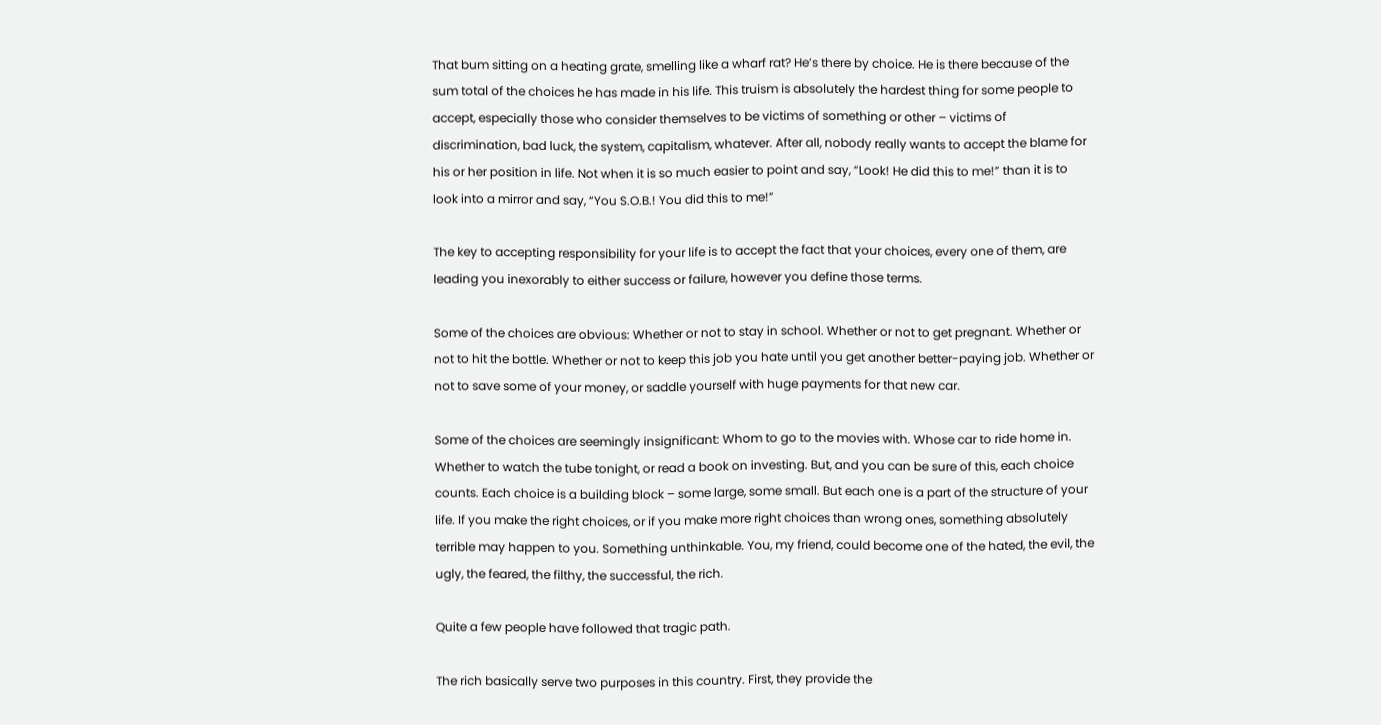That bum sitting on a heating grate, smelling like a wharf rat? He’s there by choice. He is there because of the sum total of the choices he has made in his life. This truism is absolutely the hardest thing for some people to accept, especially those who consider themselves to be victims of something or other – victims of discrimination, bad luck, the system, capitalism, whatever. After all, nobody really wants to accept the blame for his or her position in life. Not when it is so much easier to point and say, “Look! He did this to me!” than it is to look into a mirror and say, “You S.O.B.! You did this to me!”

The key to accepting responsibility for your life is to accept the fact that your choices, every one of them, are leading you inexorably to either success or failure, however you define those terms.

Some of the choices are obvious: Whether or not to stay in school. Whether or not to get pregnant. Whether or not to hit the bottle. Whether or not to keep this job you hate until you get another better-paying job. Whether or not to save some of your money, or saddle yourself with huge payments for that new car.

Some of the choices are seemingly insignificant: Whom to go to the movies with. Whose car to ride home in. Whether to watch the tube tonight, or read a book on investing. But, and you can be sure of this, each choice counts. Each choice is a building block – some large, some small. But each one is a part of the structure of your life. If you make the right choices, or if you make more right choices than wrong ones, something absolutely terrible may happen to you. Something unthinkable. You, my friend, could become one of the hated, the evil, the ugly, the feared, the filthy, the successful, the rich.

Quite a few people have followed that tragic path.

The rich basically serve two purposes in this country. First, they provide the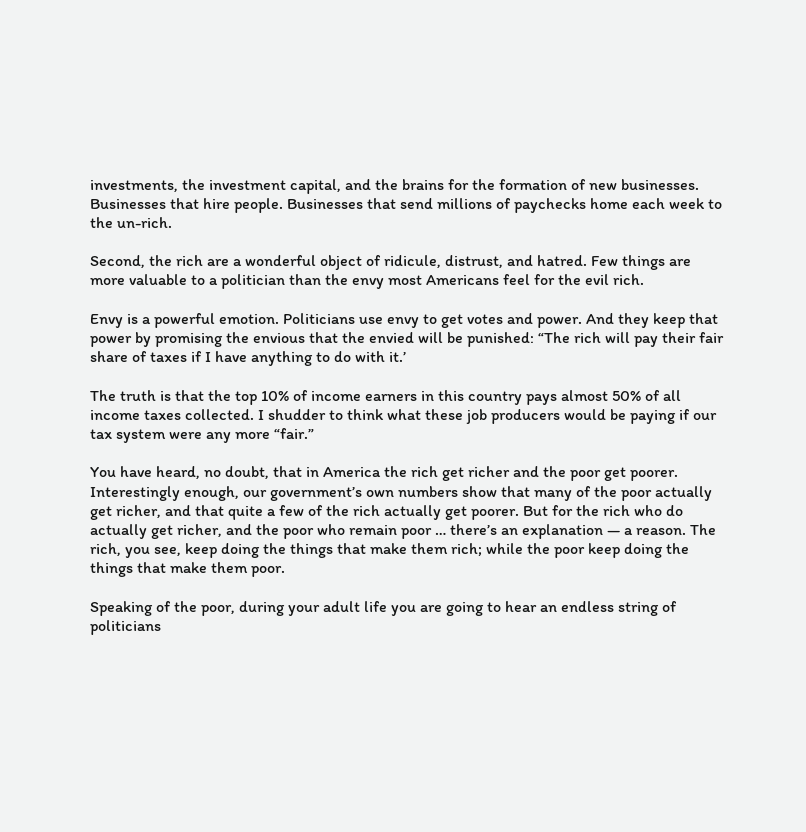investments, the investment capital, and the brains for the formation of new businesses. Businesses that hire people. Businesses that send millions of paychecks home each week to the un-rich.

Second, the rich are a wonderful object of ridicule, distrust, and hatred. Few things are more valuable to a politician than the envy most Americans feel for the evil rich.

Envy is a powerful emotion. Politicians use envy to get votes and power. And they keep that power by promising the envious that the envied will be punished: “The rich will pay their fair share of taxes if I have anything to do with it.’

The truth is that the top 10% of income earners in this country pays almost 50% of all income taxes collected. I shudder to think what these job producers would be paying if our tax system were any more “fair.”

You have heard, no doubt, that in America the rich get richer and the poor get poorer. Interestingly enough, our government’s own numbers show that many of the poor actually get richer, and that quite a few of the rich actually get poorer. But for the rich who do actually get richer, and the poor who remain poor … there’s an explanation — a reason. The rich, you see, keep doing the things that make them rich; while the poor keep doing the things that make them poor.

Speaking of the poor, during your adult life you are going to hear an endless string of politicians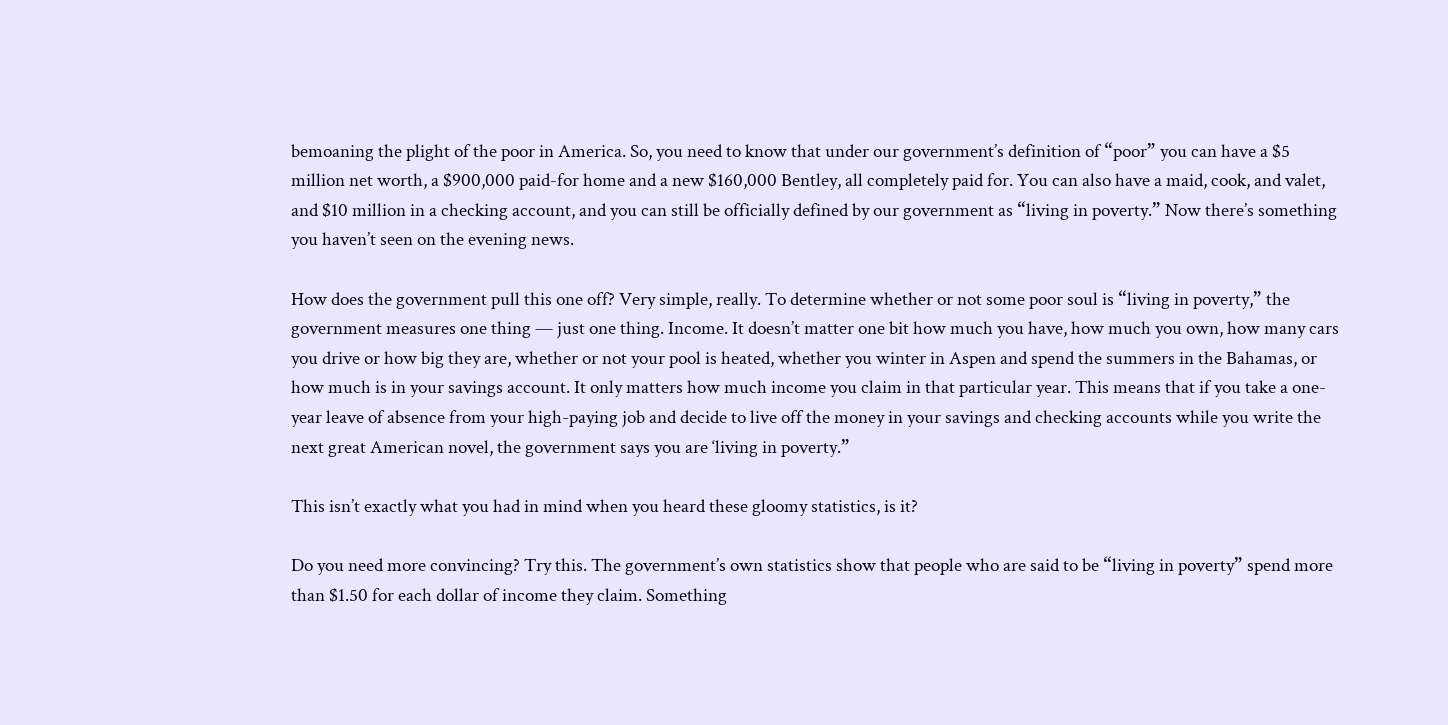bemoaning the plight of the poor in America. So, you need to know that under our government’s definition of “poor” you can have a $5 million net worth, a $900,000 paid-for home and a new $160,000 Bentley, all completely paid for. You can also have a maid, cook, and valet, and $10 million in a checking account, and you can still be officially defined by our government as “living in poverty.” Now there’s something you haven’t seen on the evening news.

How does the government pull this one off? Very simple, really. To determine whether or not some poor soul is “living in poverty,” the government measures one thing — just one thing. Income. It doesn’t matter one bit how much you have, how much you own, how many cars you drive or how big they are, whether or not your pool is heated, whether you winter in Aspen and spend the summers in the Bahamas, or how much is in your savings account. It only matters how much income you claim in that particular year. This means that if you take a one-year leave of absence from your high-paying job and decide to live off the money in your savings and checking accounts while you write the next great American novel, the government says you are ‘living in poverty.”

This isn’t exactly what you had in mind when you heard these gloomy statistics, is it?

Do you need more convincing? Try this. The government’s own statistics show that people who are said to be “living in poverty” spend more than $1.50 for each dollar of income they claim. Something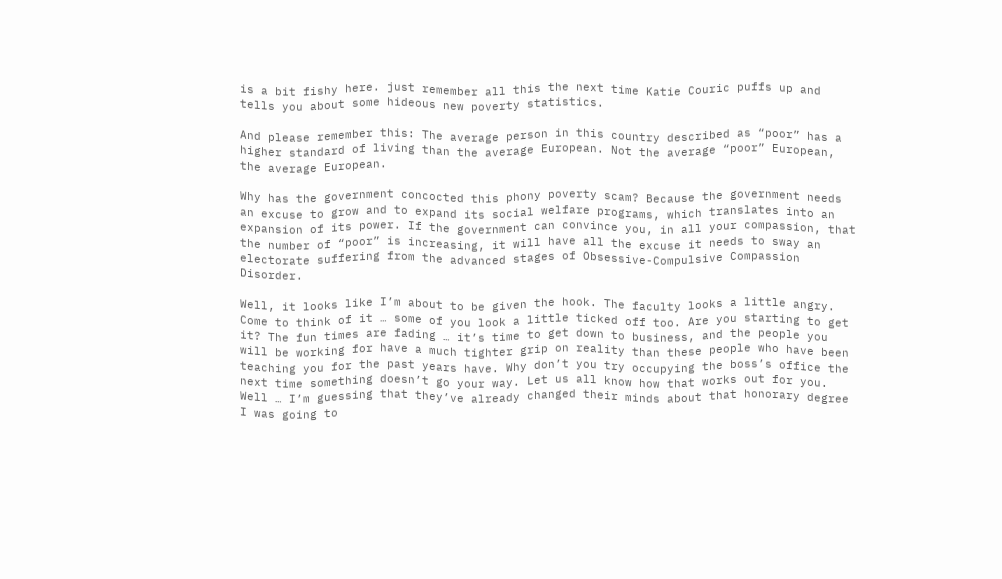is a bit fishy here. just remember all this the next time Katie Couric puffs up and tells you about some hideous new poverty statistics.

And please remember this: The average person in this country described as “poor” has a higher standard of living than the average European. Not the average “poor” European, the average European.

Why has the government concocted this phony poverty scam? Because the government needs an excuse to grow and to expand its social welfare programs, which translates into an expansion of its power. If the government can convince you, in all your compassion, that the number of “poor” is increasing, it will have all the excuse it needs to sway an electorate suffering from the advanced stages of Obsessive-Compulsive Compassion Disorder.

Well, it looks like I’m about to be given the hook. The faculty looks a little angry. Come to think of it … some of you look a little ticked off too. Are you starting to get it? The fun times are fading … it’s time to get down to business, and the people you will be working for have a much tighter grip on reality than these people who have been teaching you for the past years have. Why don’t you try occupying the boss’s office the next time something doesn’t go your way. Let us all know how that works out for you.
Well … I’m guessing that they’ve already changed their minds about that honorary degree I was going to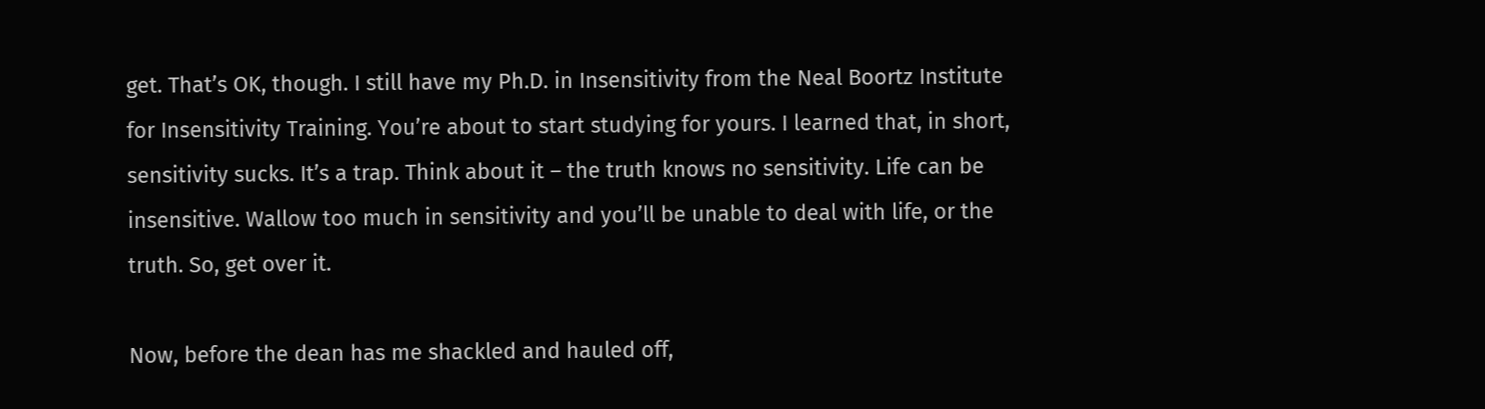get. That’s OK, though. I still have my Ph.D. in Insensitivity from the Neal Boortz Institute for Insensitivity Training. You’re about to start studying for yours. I learned that, in short, sensitivity sucks. It’s a trap. Think about it – the truth knows no sensitivity. Life can be insensitive. Wallow too much in sensitivity and you’ll be unable to deal with life, or the truth. So, get over it.

Now, before the dean has me shackled and hauled off,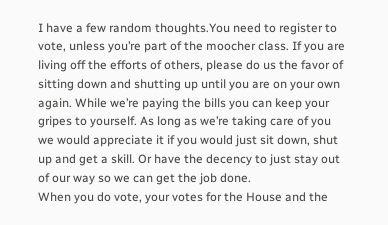I have a few random thoughts.You need to register to vote, unless you’re part of the moocher class. If you are living off the efforts of others, please do us the favor of sitting down and shutting up until you are on your own again. While we’re paying the bills you can keep your gripes to yourself. As long as we’re taking care of you we would appreciate it if you would just sit down, shut up and get a skill. Or have the decency to just stay out of our way so we can get the job done.
When you do vote, your votes for the House and the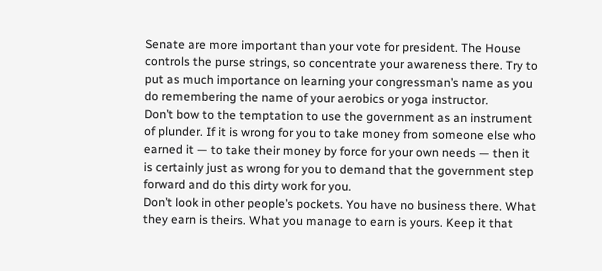Senate are more important than your vote for president. The House controls the purse strings, so concentrate your awareness there. Try to put as much importance on learning your congressman’s name as you do remembering the name of your aerobics or yoga instructor.
Don’t bow to the temptation to use the government as an instrument of plunder. If it is wrong for you to take money from someone else who earned it — to take their money by force for your own needs — then it is certainly just as wrong for you to demand that the government step forward and do this dirty work for you.
Don’t look in other people’s pockets. You have no business there. What they earn is theirs. What you manage to earn is yours. Keep it that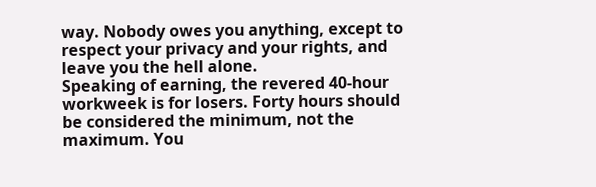way. Nobody owes you anything, except to respect your privacy and your rights, and leave you the hell alone.
Speaking of earning, the revered 40-hour workweek is for losers. Forty hours should be considered the minimum, not the maximum. You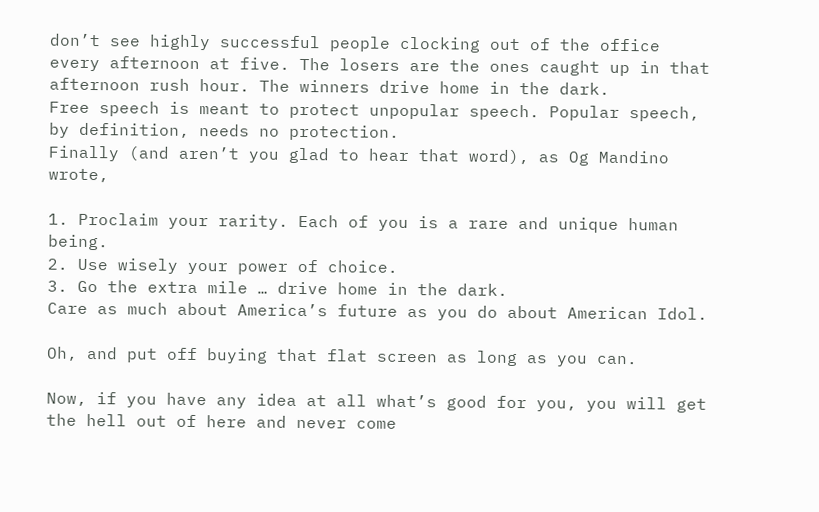don’t see highly successful people clocking out of the office every afternoon at five. The losers are the ones caught up in that afternoon rush hour. The winners drive home in the dark.
Free speech is meant to protect unpopular speech. Popular speech, by definition, needs no protection.
Finally (and aren’t you glad to hear that word), as Og Mandino wrote,

1. Proclaim your rarity. Each of you is a rare and unique human being.
2. Use wisely your power of choice.
3. Go the extra mile … drive home in the dark.
Care as much about America’s future as you do about American Idol.

Oh, and put off buying that flat screen as long as you can.

Now, if you have any idea at all what’s good for you, you will get the hell out of here and never come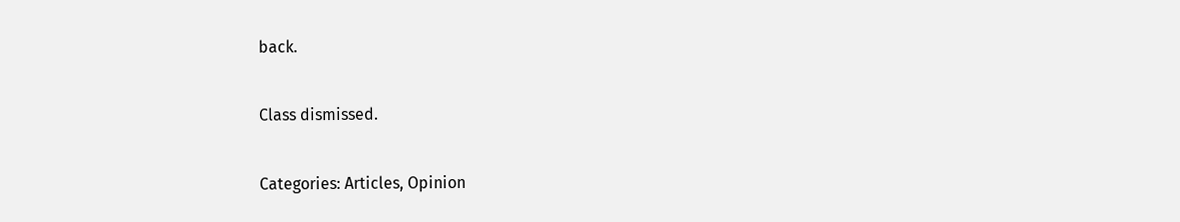back.

Class dismissed.

Categories: Articles, Opinion